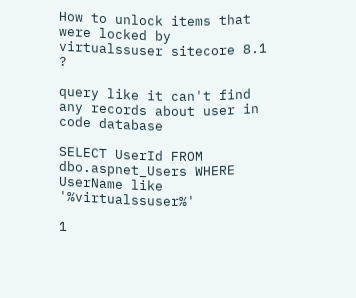How to unlock items that were locked by virtualssuser sitecore 8.1 ?

query like it can't find any records about user in code database

SELECT UserId FROM dbo.aspnet_Users WHERE UserName like '%virtualssuser%'

1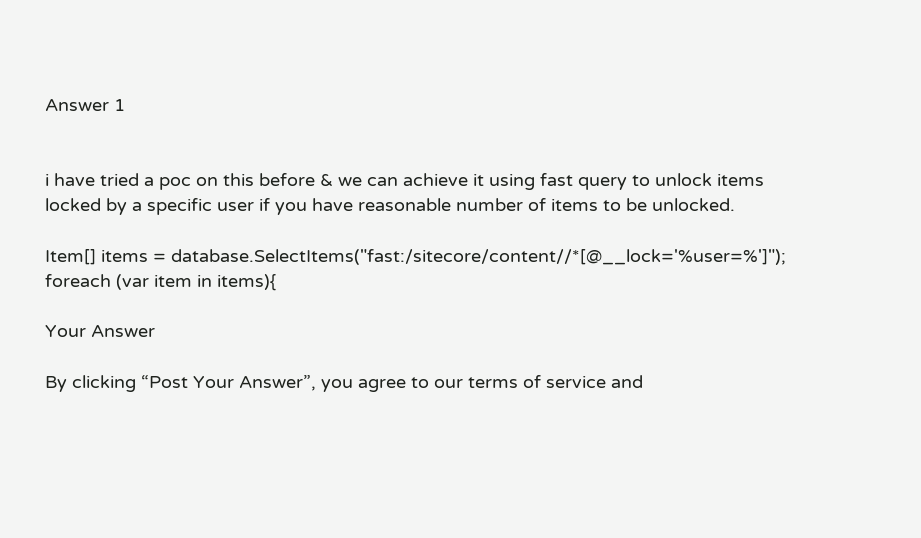Answer 1


i have tried a poc on this before & we can achieve it using fast query to unlock items locked by a specific user if you have reasonable number of items to be unlocked.

Item[] items = database.SelectItems("fast:/sitecore/content//*[@__lock='%user=%']");
foreach (var item in items){

Your Answer

By clicking “Post Your Answer”, you agree to our terms of service and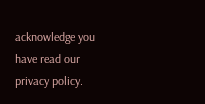acknowledge you have read our privacy policy.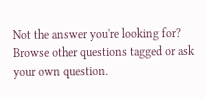Not the answer you're looking for? Browse other questions tagged or ask your own question.